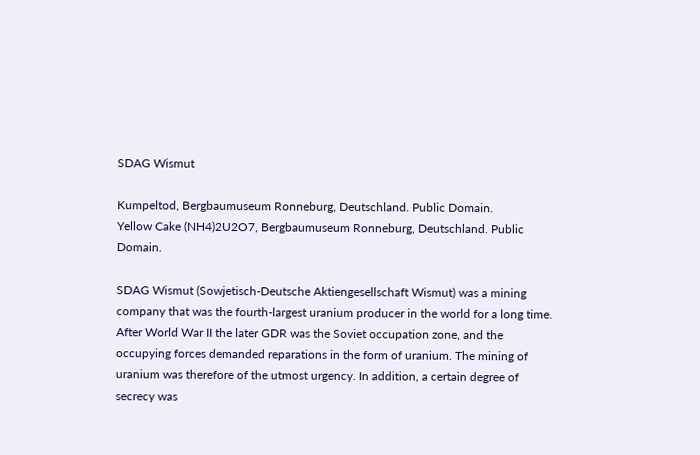SDAG Wismut

Kumpeltod, Bergbaumuseum Ronneburg, Deutschland. Public Domain.
Yellow Cake (NH4)2U2O7, Bergbaumuseum Ronneburg, Deutschland. Public Domain.

SDAG Wismut (Sowjetisch-Deutsche Aktiengesellschaft Wismut) was a mining company that was the fourth-largest uranium producer in the world for a long time. After World War II the later GDR was the Soviet occupation zone, and the occupying forces demanded reparations in the form of uranium. The mining of uranium was therefore of the utmost urgency. In addition, a certain degree of secrecy was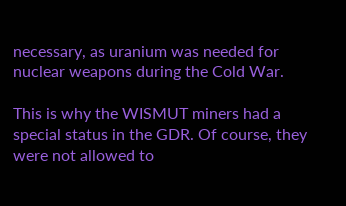necessary, as uranium was needed for nuclear weapons during the Cold War.

This is why the WISMUT miners had a special status in the GDR. Of course, they were not allowed to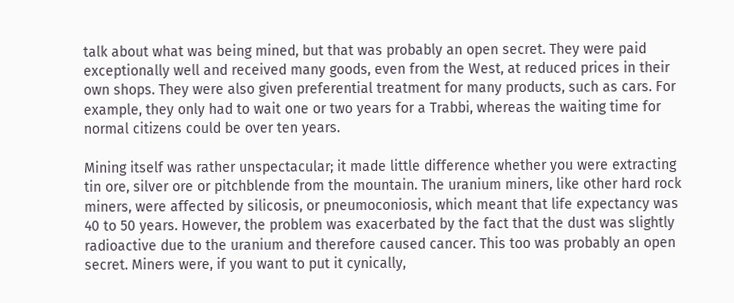talk about what was being mined, but that was probably an open secret. They were paid exceptionally well and received many goods, even from the West, at reduced prices in their own shops. They were also given preferential treatment for many products, such as cars. For example, they only had to wait one or two years for a Trabbi, whereas the waiting time for normal citizens could be over ten years.

Mining itself was rather unspectacular; it made little difference whether you were extracting tin ore, silver ore or pitchblende from the mountain. The uranium miners, like other hard rock miners, were affected by silicosis, or pneumoconiosis, which meant that life expectancy was 40 to 50 years. However, the problem was exacerbated by the fact that the dust was slightly radioactive due to the uranium and therefore caused cancer. This too was probably an open secret. Miners were, if you want to put it cynically,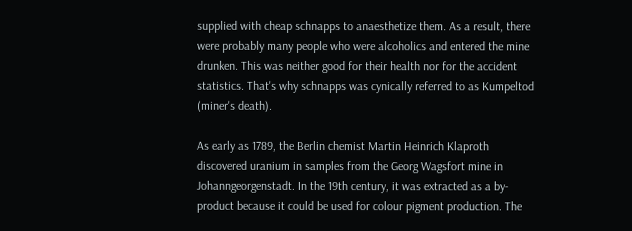supplied with cheap schnapps to anaesthetize them. As a result, there were probably many people who were alcoholics and entered the mine drunken. This was neither good for their health nor for the accident statistics. That's why schnapps was cynically referred to as Kumpeltod (miner's death).

As early as 1789, the Berlin chemist Martin Heinrich Klaproth discovered uranium in samples from the Georg Wagsfort mine in Johanngeorgenstadt. In the 19th century, it was extracted as a by-product because it could be used for colour pigment production. The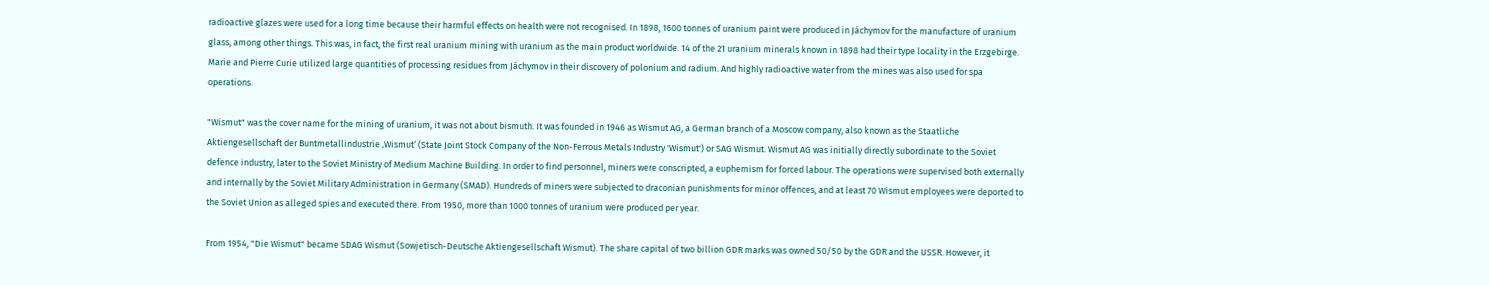radioactive glazes were used for a long time because their harmful effects on health were not recognised. In 1898, 1600 tonnes of uranium paint were produced in Jáchymov for the manufacture of uranium glass, among other things. This was, in fact, the first real uranium mining with uranium as the main product worldwide. 14 of the 21 uranium minerals known in 1898 had their type locality in the Erzgebirge. Marie and Pierre Curie utilized large quantities of processing residues from Jáchymov in their discovery of polonium and radium. And highly radioactive water from the mines was also used for spa operations.

"Wismut" was the cover name for the mining of uranium, it was not about bismuth. It was founded in 1946 as Wismut AG, a German branch of a Moscow company, also known as the Staatliche Aktiengesellschaft der Buntmetallindustrie ‚Wismut‘ (State Joint Stock Company of the Non-Ferrous Metals Industry 'Wismut') or SAG Wismut. Wismut AG was initially directly subordinate to the Soviet defence industry, later to the Soviet Ministry of Medium Machine Building. In order to find personnel, miners were conscripted, a euphemism for forced labour. The operations were supervised both externally and internally by the Soviet Military Administration in Germany (SMAD). Hundreds of miners were subjected to draconian punishments for minor offences, and at least 70 Wismut employees were deported to the Soviet Union as alleged spies and executed there. From 1950, more than 1000 tonnes of uranium were produced per year.

From 1954, "Die Wismut" became SDAG Wismut (Sowjetisch-Deutsche Aktiengesellschaft Wismut). The share capital of two billion GDR marks was owned 50/50 by the GDR and the USSR. However, it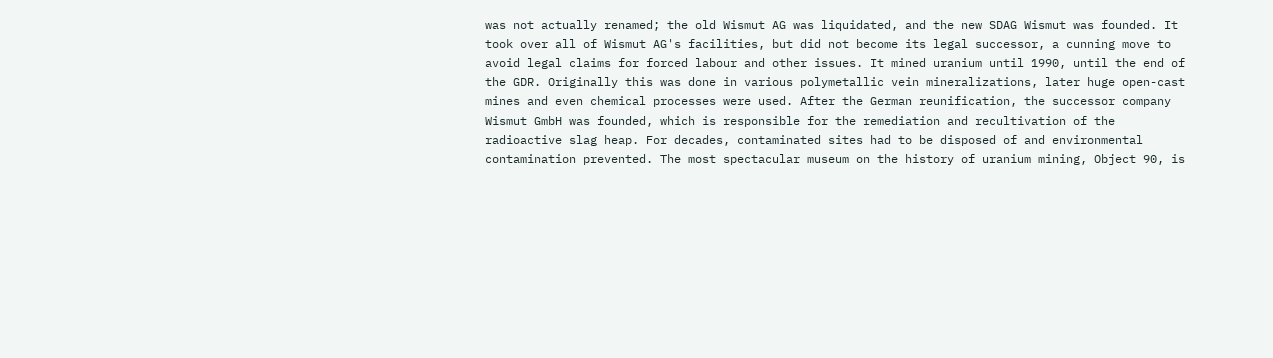was not actually renamed; the old Wismut AG was liquidated, and the new SDAG Wismut was founded. It took over all of Wismut AG's facilities, but did not become its legal successor, a cunning move to avoid legal claims for forced labour and other issues. It mined uranium until 1990, until the end of the GDR. Originally this was done in various polymetallic vein mineralizations, later huge open-cast mines and even chemical processes were used. After the German reunification, the successor company Wismut GmbH was founded, which is responsible for the remediation and recultivation of the radioactive slag heap. For decades, contaminated sites had to be disposed of and environmental contamination prevented. The most spectacular museum on the history of uranium mining, Object 90, is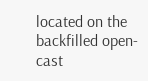located on the backfilled open-cast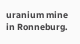uranium mine in Ronneburg.